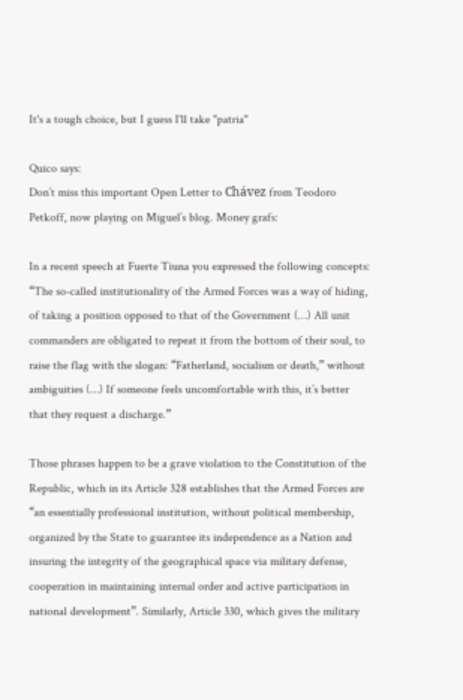It's a tough choice, but I guess I'll take "patria"

Quico says:
Don’t miss this important Open Letter to Chávez from Teodoro Petkoff, now playing on Miguel’s blog. Money grafs:

In a recent speech at Fuerte Tiuna you expressed the following concepts: “The so-called institutionality of the Armed Forces was a way of hiding, of taking a position opposed to that of the Government (…) All unit commanders are obligated to repeat it from the bottom of their soul, to raise the flag with the slogan: “Fatherland, socialism or death,” without ambiguities (…) If someone feels uncomfortable with this, it’s better that they request a discharge.”

Those phrases happen to be a grave violation to the Constitution of the Republic, which in its Article 328 establishes that the Armed Forces are “an essentially professional institution, without political membership, organized by the State to guarantee its independence as a Nation and insuring the integrity of the geographical space via military defense, cooperation in maintaining internal order and active participation in national development”. Similarly, Article 330, which gives the military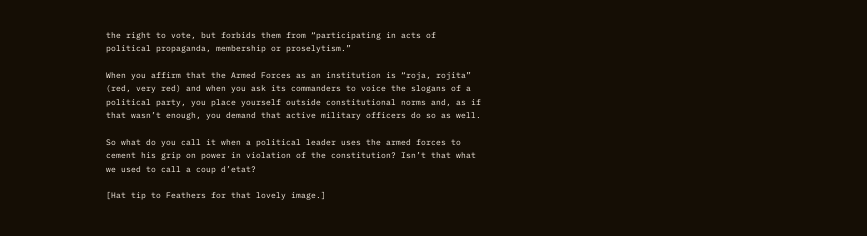the right to vote, but forbids them from “participating in acts of political propaganda, membership or proselytism.”

When you affirm that the Armed Forces as an institution is “roja, rojita” (red, very red) and when you ask its commanders to voice the slogans of a political party, you place yourself outside constitutional norms and, as if that wasn’t enough, you demand that active military officers do so as well.

So what do you call it when a political leader uses the armed forces to cement his grip on power in violation of the constitution? Isn’t that what we used to call a coup d’etat?

[Hat tip to Feathers for that lovely image.]